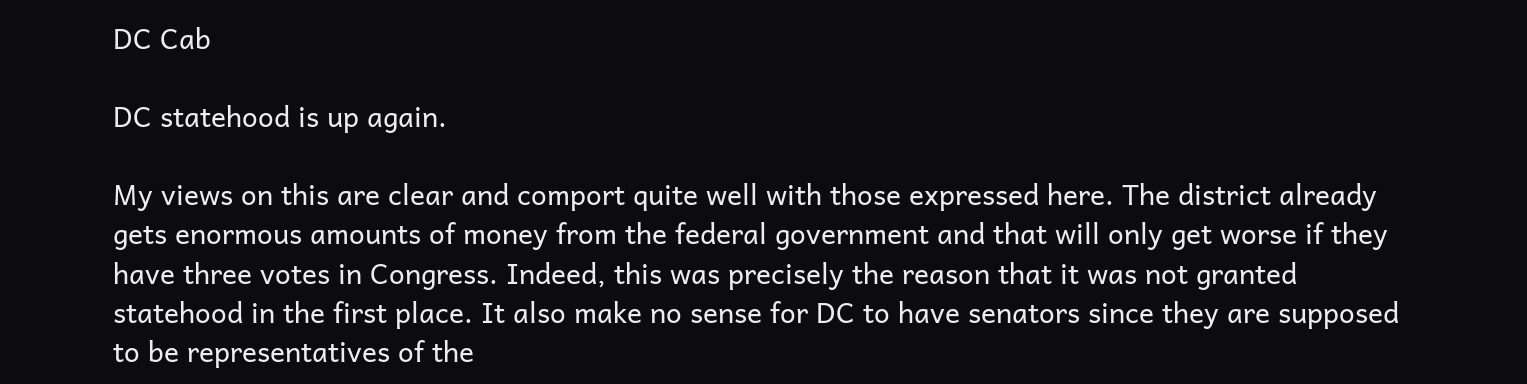DC Cab

DC statehood is up again.

My views on this are clear and comport quite well with those expressed here. The district already gets enormous amounts of money from the federal government and that will only get worse if they have three votes in Congress. Indeed, this was precisely the reason that it was not granted statehood in the first place. It also make no sense for DC to have senators since they are supposed to be representatives of the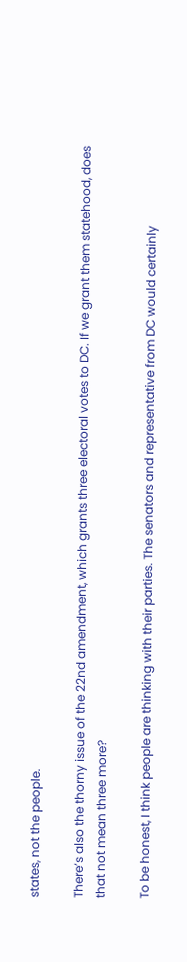states, not the people.

There’s also the thorny issue of the 22nd amendment, which grants three electoral votes to DC. If we grant them statehood, does that not mean three more?

To be honest, I think people are thinking with their parties. The senators and representative from DC would certainly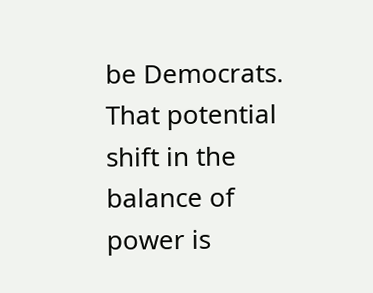be Democrats. That potential shift in the balance of power is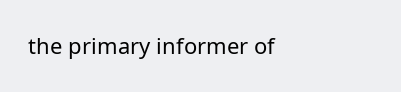the primary informer of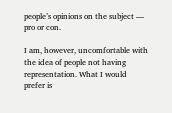people’s opinions on the subject — pro or con.

I am, however, uncomfortable with the idea of people not having representation. What I would prefer is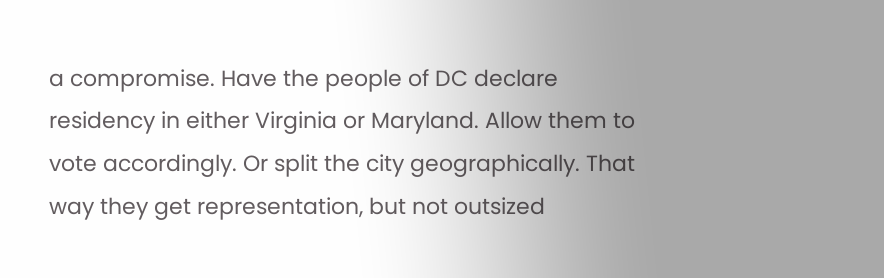a compromise. Have the people of DC declare residency in either Virginia or Maryland. Allow them to vote accordingly. Or split the city geographically. That way they get representation, but not outsized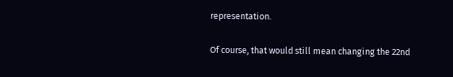representation.

Of course, that would still mean changing the 22nd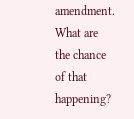amendment. What are the chance of that happening?